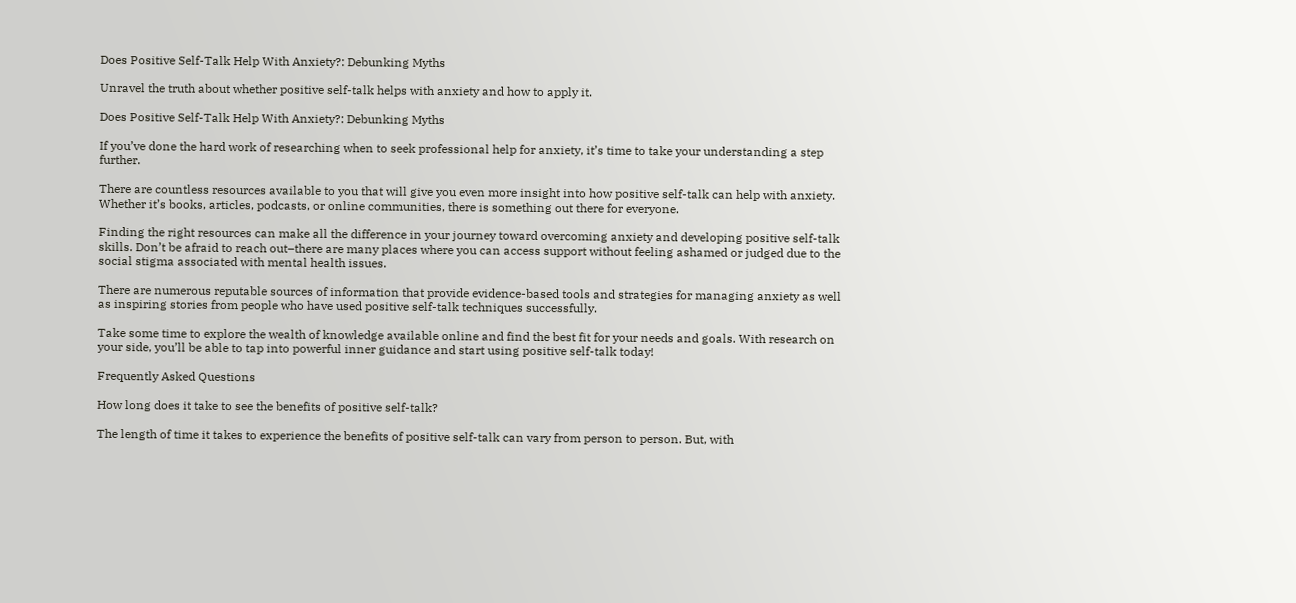Does Positive Self-Talk Help With Anxiety?: Debunking Myths

Unravel the truth about whether positive self-talk helps with anxiety and how to apply it.

Does Positive Self-Talk Help With Anxiety?: Debunking Myths

If you’ve done the hard work of researching when to seek professional help for anxiety, it’s time to take your understanding a step further.

There are countless resources available to you that will give you even more insight into how positive self-talk can help with anxiety. Whether it’s books, articles, podcasts, or online communities, there is something out there for everyone.

Finding the right resources can make all the difference in your journey toward overcoming anxiety and developing positive self-talk skills. Don’t be afraid to reach out–there are many places where you can access support without feeling ashamed or judged due to the social stigma associated with mental health issues.

There are numerous reputable sources of information that provide evidence-based tools and strategies for managing anxiety as well as inspiring stories from people who have used positive self-talk techniques successfully.

Take some time to explore the wealth of knowledge available online and find the best fit for your needs and goals. With research on your side, you’ll be able to tap into powerful inner guidance and start using positive self-talk today!

Frequently Asked Questions

How long does it take to see the benefits of positive self-talk?

The length of time it takes to experience the benefits of positive self-talk can vary from person to person. But, with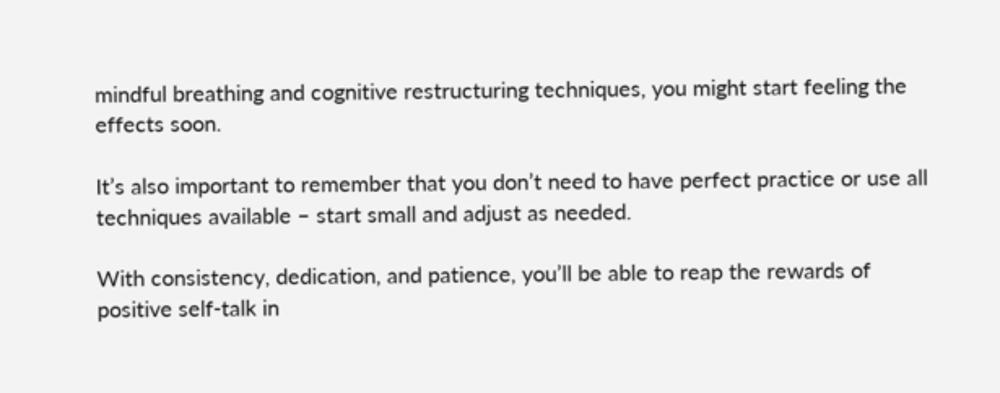mindful breathing and cognitive restructuring techniques, you might start feeling the effects soon.

It’s also important to remember that you don’t need to have perfect practice or use all techniques available – start small and adjust as needed.

With consistency, dedication, and patience, you’ll be able to reap the rewards of positive self-talk in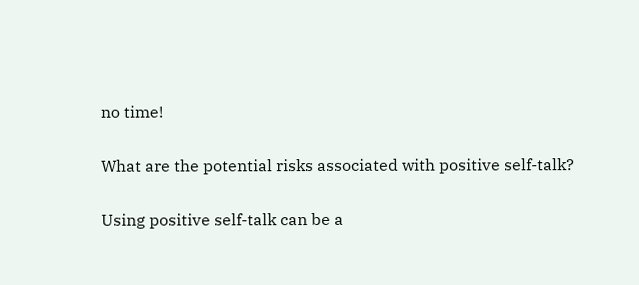no time!

What are the potential risks associated with positive self-talk?

Using positive self-talk can be a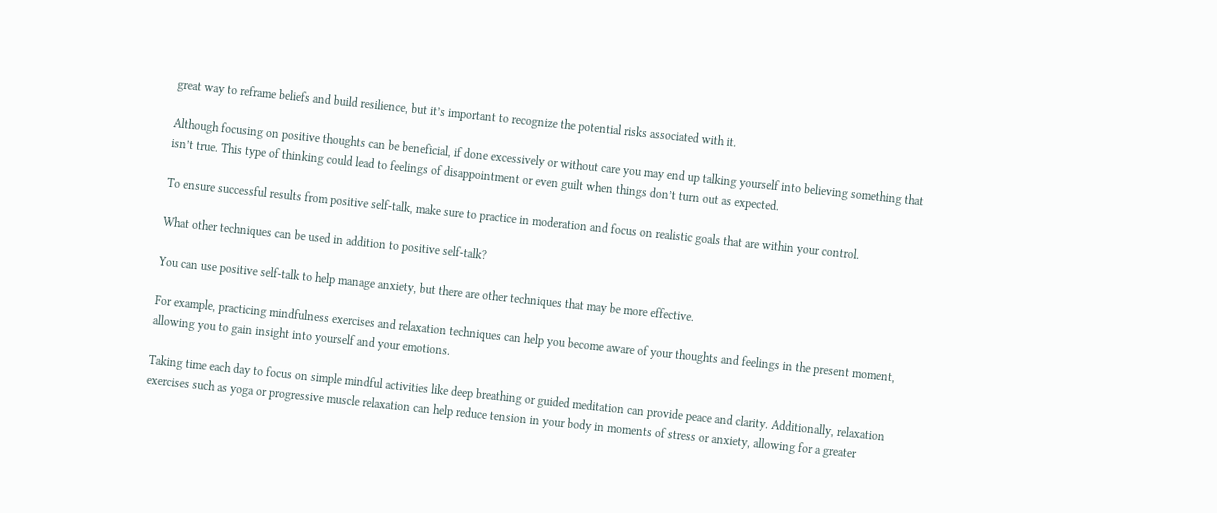great way to reframe beliefs and build resilience, but it’s important to recognize the potential risks associated with it.

Although focusing on positive thoughts can be beneficial, if done excessively or without care you may end up talking yourself into believing something that isn’t true. This type of thinking could lead to feelings of disappointment or even guilt when things don’t turn out as expected.

To ensure successful results from positive self-talk, make sure to practice in moderation and focus on realistic goals that are within your control.

What other techniques can be used in addition to positive self-talk?

You can use positive self-talk to help manage anxiety, but there are other techniques that may be more effective.

For example, practicing mindfulness exercises and relaxation techniques can help you become aware of your thoughts and feelings in the present moment, allowing you to gain insight into yourself and your emotions.

Taking time each day to focus on simple mindful activities like deep breathing or guided meditation can provide peace and clarity. Additionally, relaxation exercises such as yoga or progressive muscle relaxation can help reduce tension in your body in moments of stress or anxiety, allowing for a greater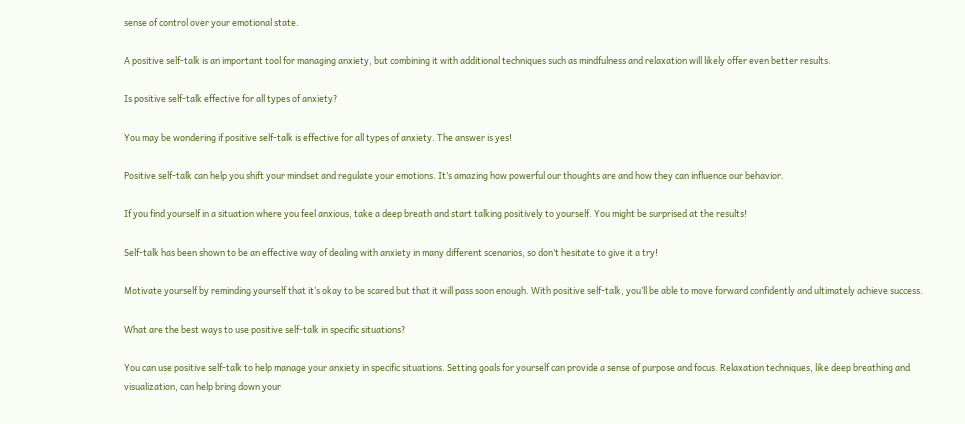sense of control over your emotional state.

A positive self-talk is an important tool for managing anxiety, but combining it with additional techniques such as mindfulness and relaxation will likely offer even better results.

Is positive self-talk effective for all types of anxiety?

You may be wondering if positive self-talk is effective for all types of anxiety. The answer is yes!

Positive self-talk can help you shift your mindset and regulate your emotions. It’s amazing how powerful our thoughts are and how they can influence our behavior.

If you find yourself in a situation where you feel anxious, take a deep breath and start talking positively to yourself. You might be surprised at the results!

Self-talk has been shown to be an effective way of dealing with anxiety in many different scenarios, so don’t hesitate to give it a try!

Motivate yourself by reminding yourself that it’s okay to be scared but that it will pass soon enough. With positive self-talk, you’ll be able to move forward confidently and ultimately achieve success.

What are the best ways to use positive self-talk in specific situations?

You can use positive self-talk to help manage your anxiety in specific situations. Setting goals for yourself can provide a sense of purpose and focus. Relaxation techniques, like deep breathing and visualization, can help bring down your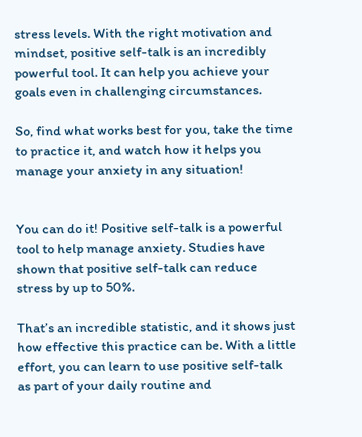stress levels. With the right motivation and mindset, positive self-talk is an incredibly powerful tool. It can help you achieve your goals even in challenging circumstances.

So, find what works best for you, take the time to practice it, and watch how it helps you manage your anxiety in any situation!


You can do it! Positive self-talk is a powerful tool to help manage anxiety. Studies have shown that positive self-talk can reduce stress by up to 50%.

That’s an incredible statistic, and it shows just how effective this practice can be. With a little effort, you can learn to use positive self-talk as part of your daily routine and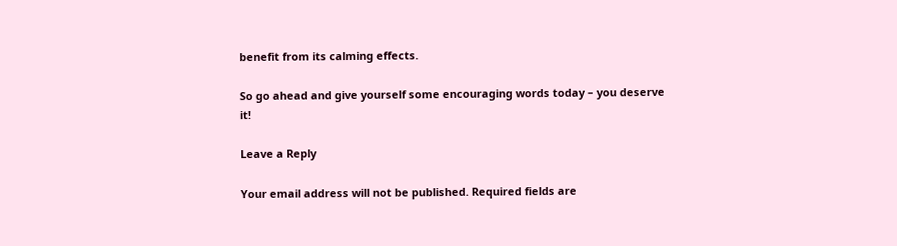benefit from its calming effects.

So go ahead and give yourself some encouraging words today – you deserve it!

Leave a Reply

Your email address will not be published. Required fields are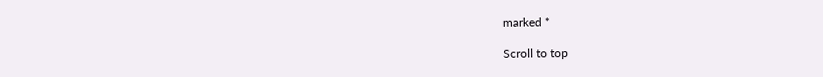marked *

Scroll to top